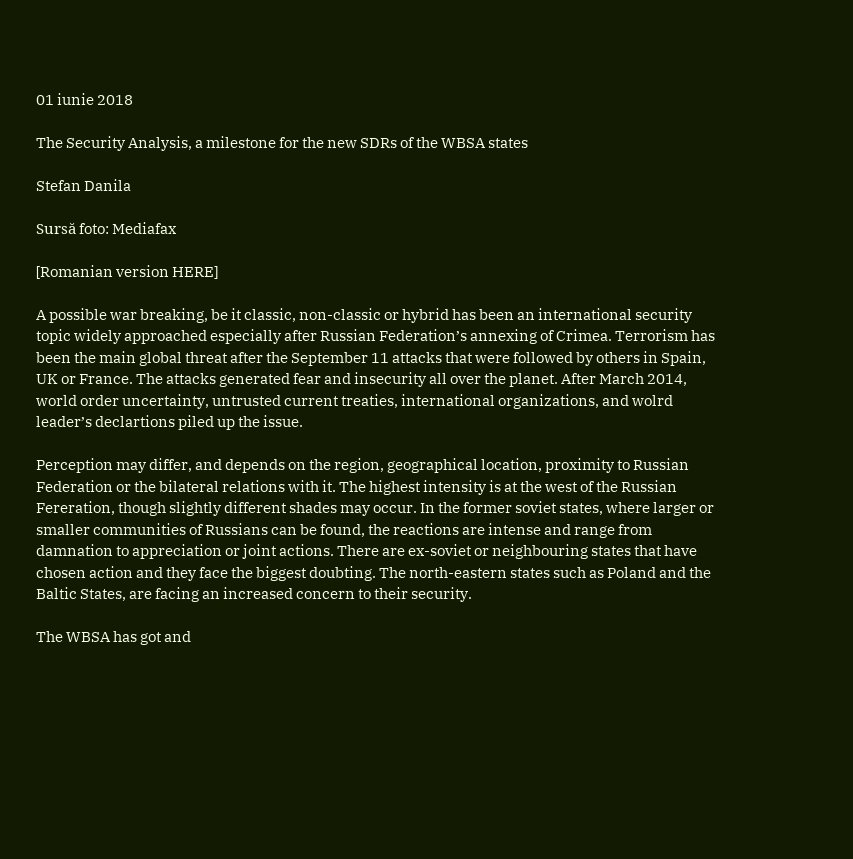01 iunie 2018

The Security Analysis, a milestone for the new SDRs of the WBSA states

Stefan Danila

Sursă foto: Mediafax

[Romanian version HERE]

A possible war breaking, be it classic, non-classic or hybrid has been an international security topic widely approached especially after Russian Federation’s annexing of Crimea. Terrorism has been the main global threat after the September 11 attacks that were followed by others in Spain, UK or France. The attacks generated fear and insecurity all over the planet. After March 2014, world order uncertainty, untrusted current treaties, international organizations, and wolrd leader’s declartions piled up the issue.

Perception may differ, and depends on the region, geographical location, proximity to Russian Federation or the bilateral relations with it. The highest intensity is at the west of the Russian Fereration, though slightly different shades may occur. In the former soviet states, where larger or smaller communities of Russians can be found, the reactions are intense and range from damnation to appreciation or joint actions. There are ex-soviet or neighbouring states that have chosen action and they face the biggest doubting. The north-eastern states such as Poland and the Baltic States, are facing an increased concern to their security.

The WBSA has got and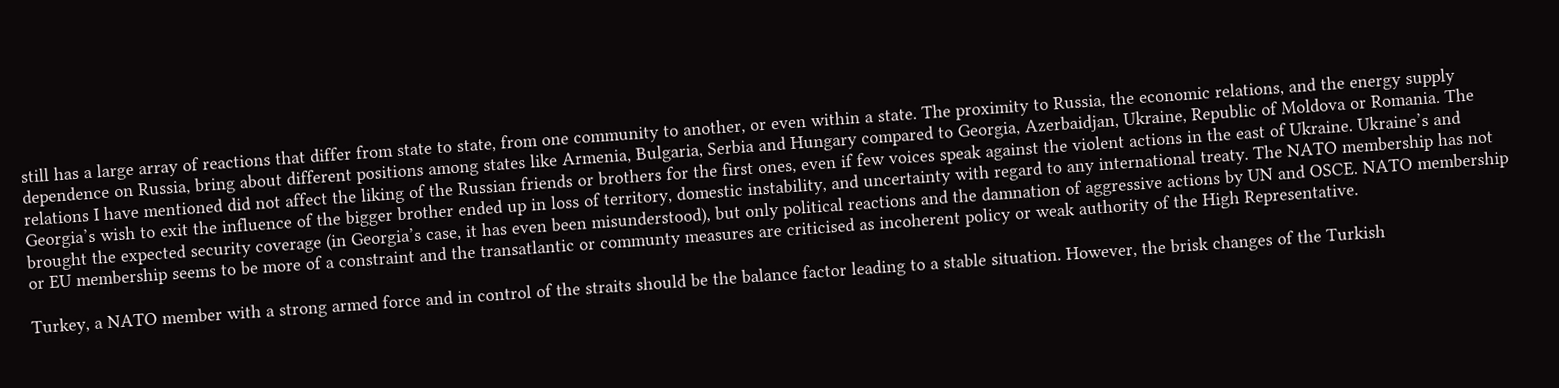still has a large array of reactions that differ from state to state, from one community to another, or even within a state. The proximity to Russia, the economic relations, and the energy supply dependence on Russia, bring about different positions among states like Armenia, Bulgaria, Serbia and Hungary compared to Georgia, Azerbaidjan, Ukraine, Republic of Moldova or Romania. The relations I have mentioned did not affect the liking of the Russian friends or brothers for the first ones, even if few voices speak against the violent actions in the east of Ukraine. Ukraine’s and Georgia’s wish to exit the influence of the bigger brother ended up in loss of territory, domestic instability, and uncertainty with regard to any international treaty. The NATO membership has not brought the expected security coverage (in Georgia’s case, it has even been misunderstood), but only political reactions and the damnation of aggressive actions by UN and OSCE. NATO membership or EU membership seems to be more of a constraint and the transatlantic or communty measures are criticised as incoherent policy or weak authority of the High Representative.

Turkey, a NATO member with a strong armed force and in control of the straits should be the balance factor leading to a stable situation. However, the brisk changes of the Turkish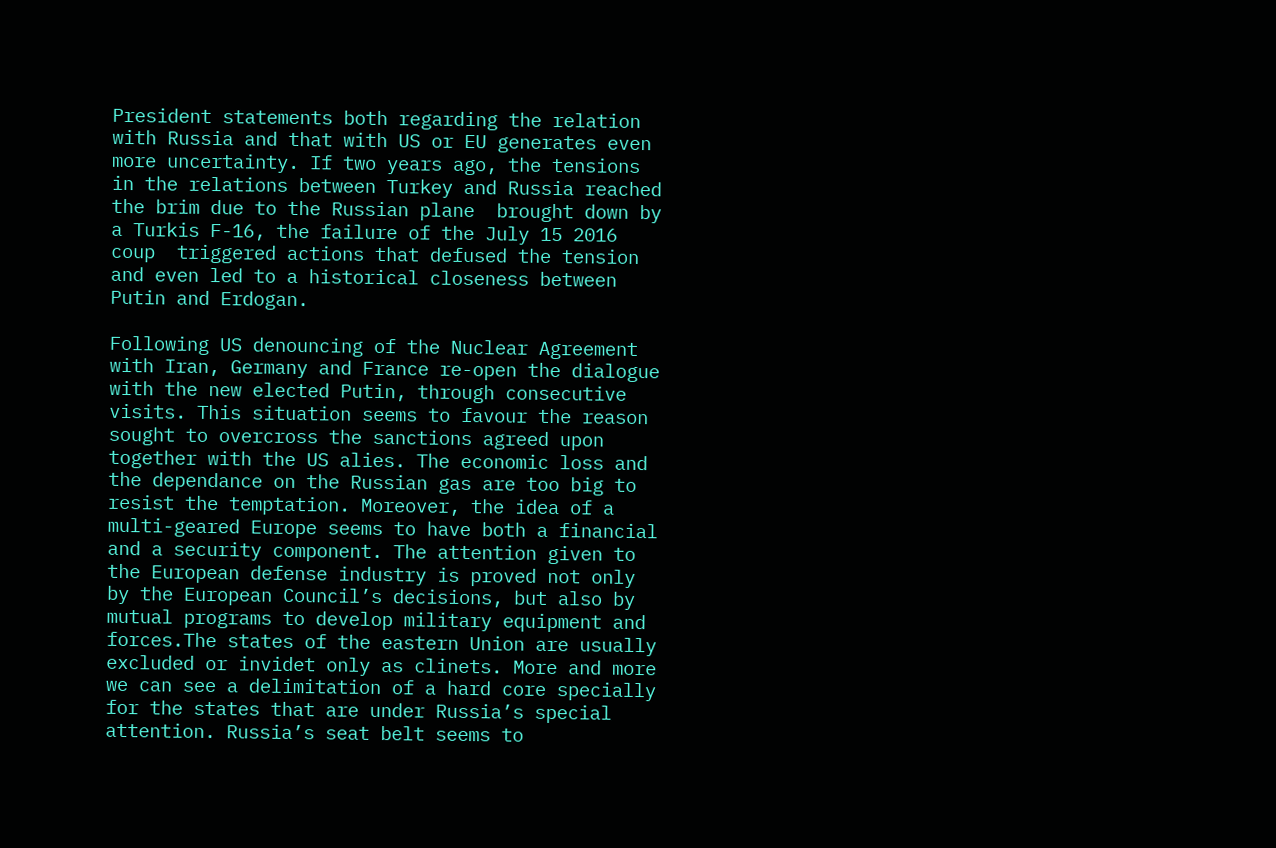President statements both regarding the relation with Russia and that with US or EU generates even more uncertainty. If two years ago, the tensions in the relations between Turkey and Russia reached the brim due to the Russian plane  brought down by a Turkis F-16, the failure of the July 15 2016 coup  triggered actions that defused the tension and even led to a historical closeness between Putin and Erdogan.

Following US denouncing of the Nuclear Agreement with Iran, Germany and France re-open the dialogue  with the new elected Putin, through consecutive visits. This situation seems to favour the reason sought to overcross the sanctions agreed upon together with the US alies. The economic loss and the dependance on the Russian gas are too big to resist the temptation. Moreover, the idea of a multi-geared Europe seems to have both a financial and a security component. The attention given to the European defense industry is proved not only by the European Council’s decisions, but also by mutual programs to develop military equipment and forces.The states of the eastern Union are usually excluded or invidet only as clinets. More and more we can see a delimitation of a hard core specially for the states that are under Russia’s special attention. Russia’s seat belt seems to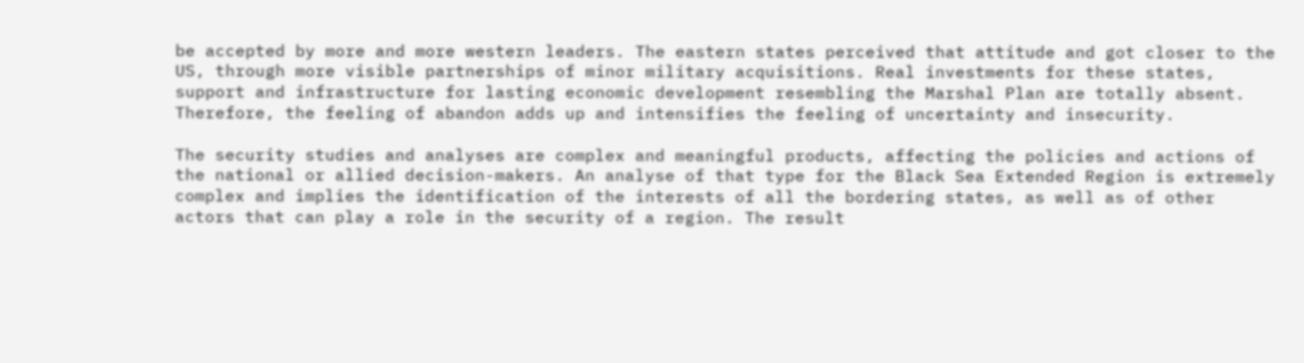be accepted by more and more western leaders. The eastern states perceived that attitude and got closer to the US, through more visible partnerships of minor military acquisitions. Real investments for these states, support and infrastructure for lasting economic development resembling the Marshal Plan are totally absent. Therefore, the feeling of abandon adds up and intensifies the feeling of uncertainty and insecurity.

The security studies and analyses are complex and meaningful products, affecting the policies and actions of the national or allied decision-makers. An analyse of that type for the Black Sea Extended Region is extremely complex and implies the identification of the interests of all the bordering states, as well as of other actors that can play a role in the security of a region. The result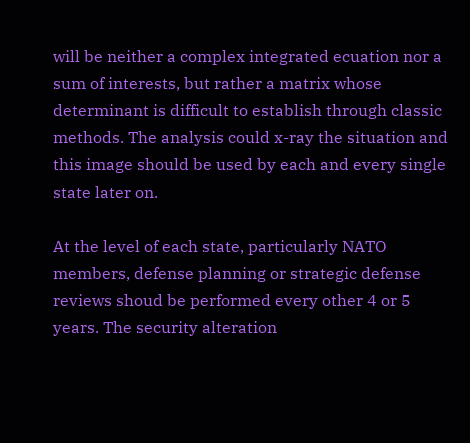will be neither a complex integrated ecuation nor a sum of interests, but rather a matrix whose determinant is difficult to establish through classic methods. The analysis could x-ray the situation and this image should be used by each and every single state later on.

At the level of each state, particularly NATO members, defense planning or strategic defense reviews shoud be performed every other 4 or 5 years. The security alteration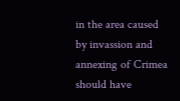in the area caused by invassion and annexing of Crimea should have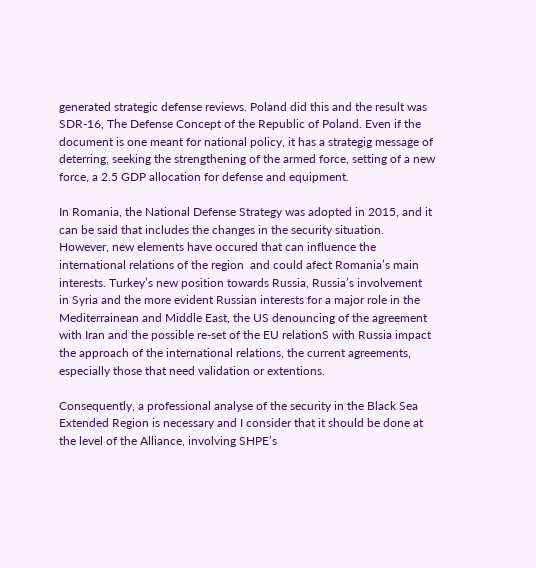generated strategic defense reviews. Poland did this and the result was SDR-16, The Defense Concept of the Republic of Poland. Even if the document is one meant for national policy, it has a strategig message of deterring, seeking the strengthening of the armed force, setting of a new force, a 2.5 GDP allocation for defense and equipment.

In Romania, the National Defense Strategy was adopted in 2015, and it can be said that includes the changes in the security situation. However, new elements have occured that can influence the international relations of the region  and could afect Romania’s main interests. Turkey’s new position towards Russia, Russia’s involvement  in Syria and the more evident Russian interests for a major role in the Mediterrainean and Middle East, the US denouncing of the agreement with Iran and the possible re-set of the EU relationS with Russia impact the approach of the international relations, the current agreements, especially those that need validation or extentions.

Consequently, a professional analyse of the security in the Black Sea Extended Region is necessary and I consider that it should be done at the level of the Alliance, involving SHPE’s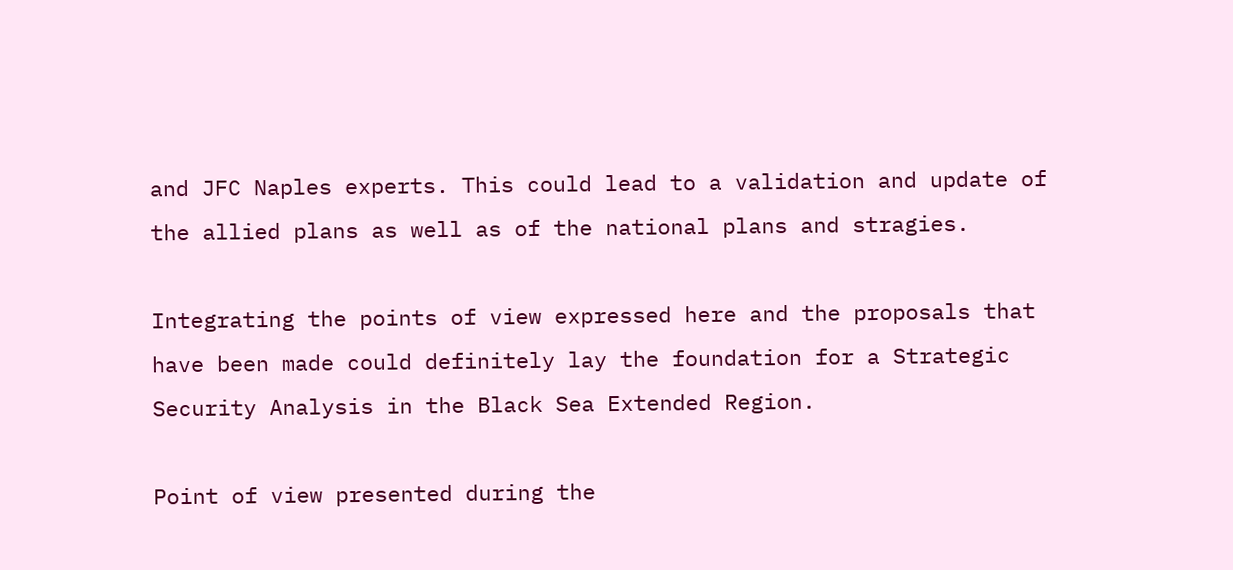and JFC Naples experts. This could lead to a validation and update of the allied plans as well as of the national plans and stragies.

Integrating the points of view expressed here and the proposals that have been made could definitely lay the foundation for a Strategic Security Analysis in the Black Sea Extended Region.

Point of view presented during the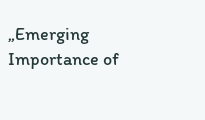„Emerging Importance of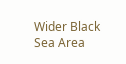Wider Black Sea Area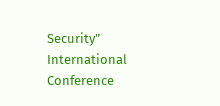Security” International Conference